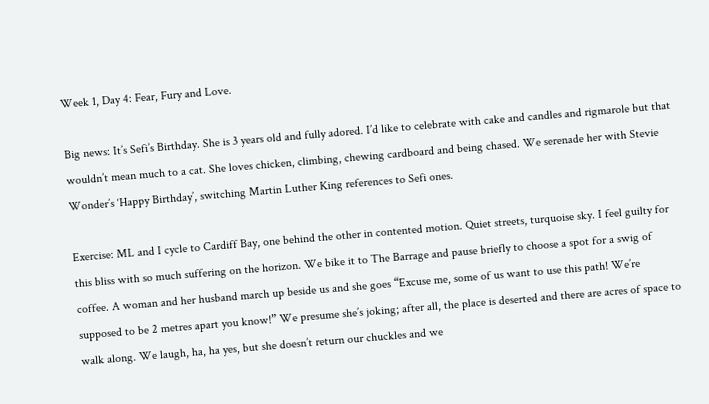Week 1, Day 4: Fear, Fury and Love.

Big news: It’s Sefi’s Birthday. She is 3 years old and fully adored. I’d like to celebrate with cake and candles and rigmarole but that wouldn’t mean much to a cat. She loves chicken, climbing, chewing cardboard and being chased. We serenade her with Stevie Wonder’s ‘Happy Birthday’, switching Martin Luther King references to Sefi ones.

Exercise: ML and I cycle to Cardiff Bay, one behind the other in contented motion. Quiet streets, turquoise sky. I feel guilty for this bliss with so much suffering on the horizon. We bike it to The Barrage and pause briefly to choose a spot for a swig of coffee. A woman and her husband march up beside us and she goes “Excuse me, some of us want to use this path! We’re supposed to be 2 metres apart you know!” We presume she’s joking; after all, the place is deserted and there are acres of space to walk along. We laugh, ha, ha yes, but she doesn’t return our chuckles and we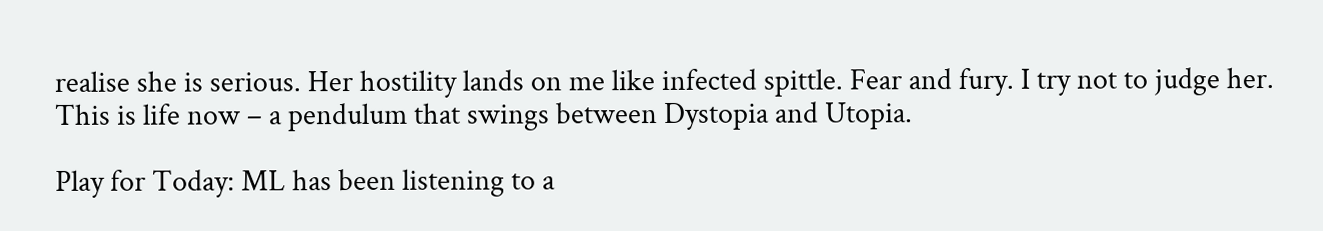realise she is serious. Her hostility lands on me like infected spittle. Fear and fury. I try not to judge her. This is life now – a pendulum that swings between Dystopia and Utopia.

Play for Today: ML has been listening to a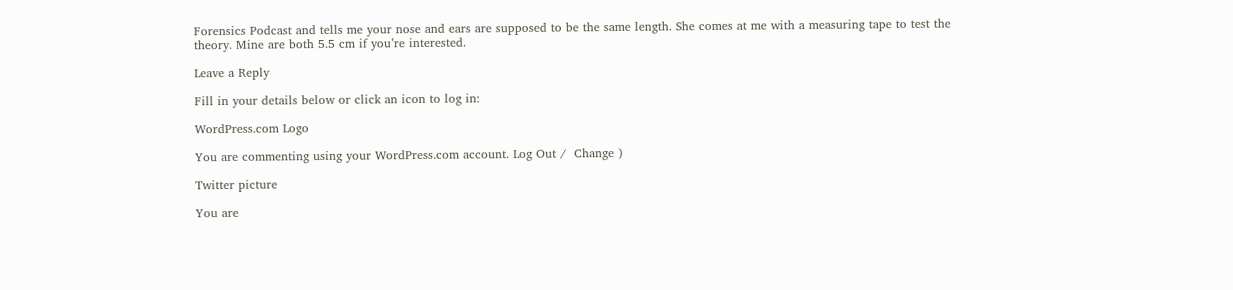Forensics Podcast and tells me your nose and ears are supposed to be the same length. She comes at me with a measuring tape to test the theory. Mine are both 5.5 cm if you’re interested.

Leave a Reply

Fill in your details below or click an icon to log in:

WordPress.com Logo

You are commenting using your WordPress.com account. Log Out /  Change )

Twitter picture

You are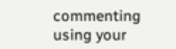commenting using your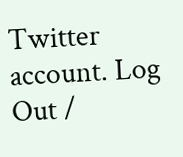Twitter account. Log Out /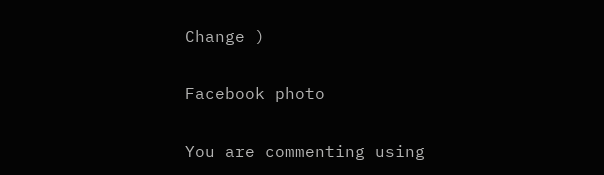Change )

Facebook photo

You are commenting using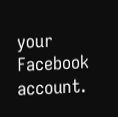your Facebook account.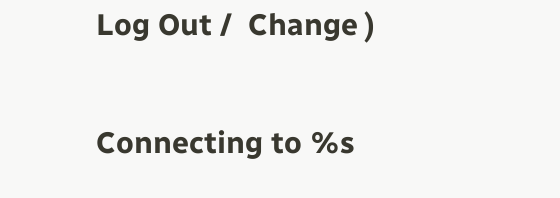Log Out /  Change )

Connecting to %s